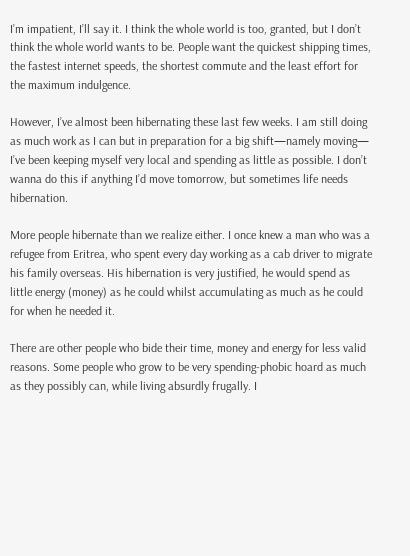I’m impatient, I’ll say it. I think the whole world is too, granted, but I don’t think the whole world wants to be. People want the quickest shipping times, the fastest internet speeds, the shortest commute and the least effort for the maximum indulgence.

However, I’ve almost been hibernating these last few weeks. I am still doing as much work as I can but in preparation for a big shift—namely moving— I’ve been keeping myself very local and spending as little as possible. I don’t wanna do this if anything I’d move tomorrow, but sometimes life needs hibernation.

More people hibernate than we realize either. I once knew a man who was a refugee from Eritrea, who spent every day working as a cab driver to migrate his family overseas. His hibernation is very justified, he would spend as little energy (money) as he could whilst accumulating as much as he could for when he needed it.

There are other people who bide their time, money and energy for less valid reasons. Some people who grow to be very spending-phobic hoard as much as they possibly can, while living absurdly frugally. I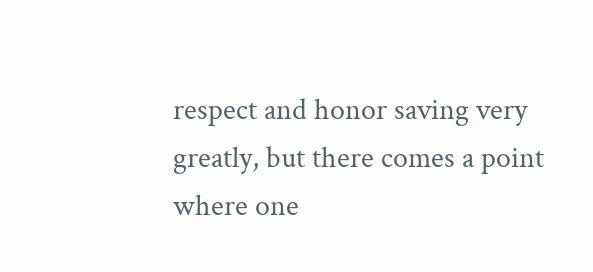respect and honor saving very greatly, but there comes a point where one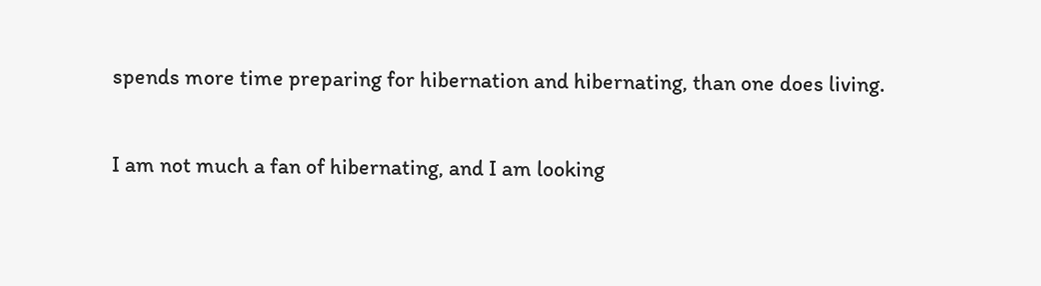spends more time preparing for hibernation and hibernating, than one does living.

I am not much a fan of hibernating, and I am looking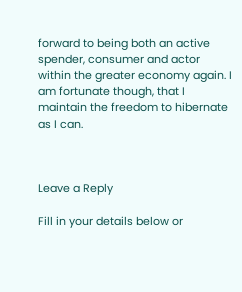forward to being both an active spender, consumer and actor within the greater economy again. I am fortunate though, that I maintain the freedom to hibernate as I can.



Leave a Reply

Fill in your details below or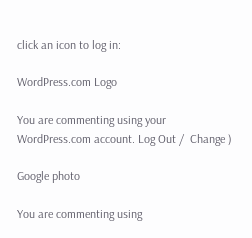click an icon to log in:

WordPress.com Logo

You are commenting using your WordPress.com account. Log Out /  Change )

Google photo

You are commenting using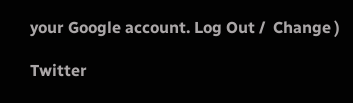your Google account. Log Out /  Change )

Twitter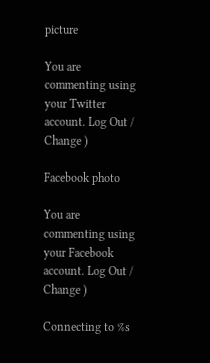picture

You are commenting using your Twitter account. Log Out /  Change )

Facebook photo

You are commenting using your Facebook account. Log Out /  Change )

Connecting to %s